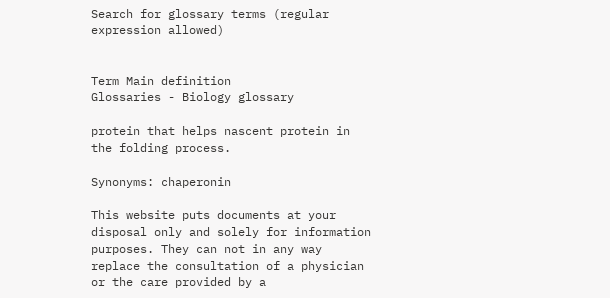Search for glossary terms (regular expression allowed)


Term Main definition
Glossaries - Biology glossary

protein that helps nascent protein in the folding process.

Synonyms: chaperonin

This website puts documents at your disposal only and solely for information purposes. They can not in any way replace the consultation of a physician or the care provided by a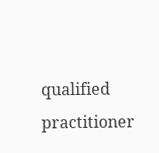qualified practitioner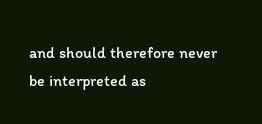and should therefore never be interpreted as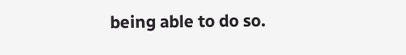being able to do so.